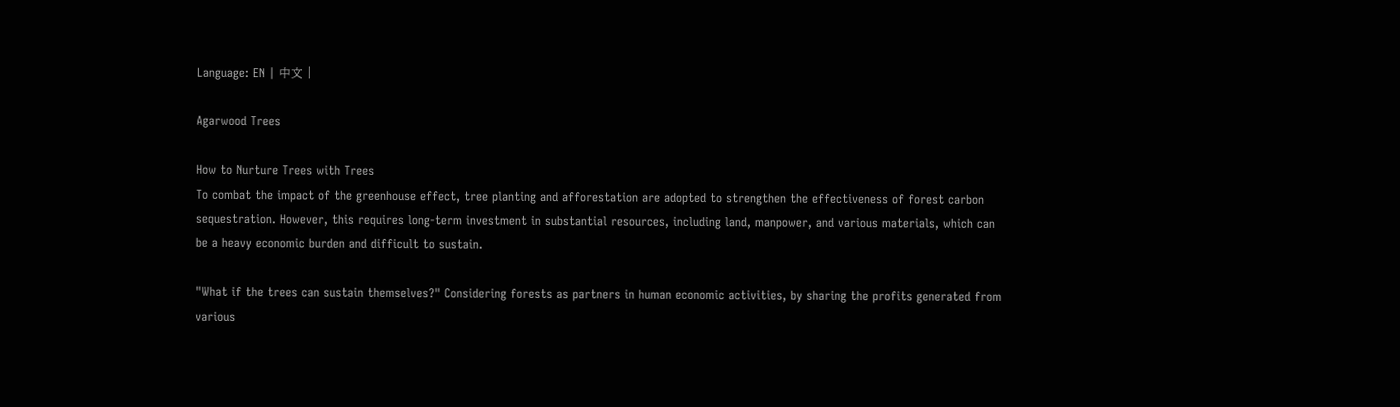Language: EN | 中文 |

Agarwood Trees

How to Nurture Trees with Trees
To combat the impact of the greenhouse effect, tree planting and afforestation are adopted to strengthen the effectiveness of forest carbon sequestration. However, this requires long-term investment in substantial resources, including land, manpower, and various materials, which can be a heavy economic burden and difficult to sustain.

"What if the trees can sustain themselves?" Considering forests as partners in human economic activities, by sharing the profits generated from various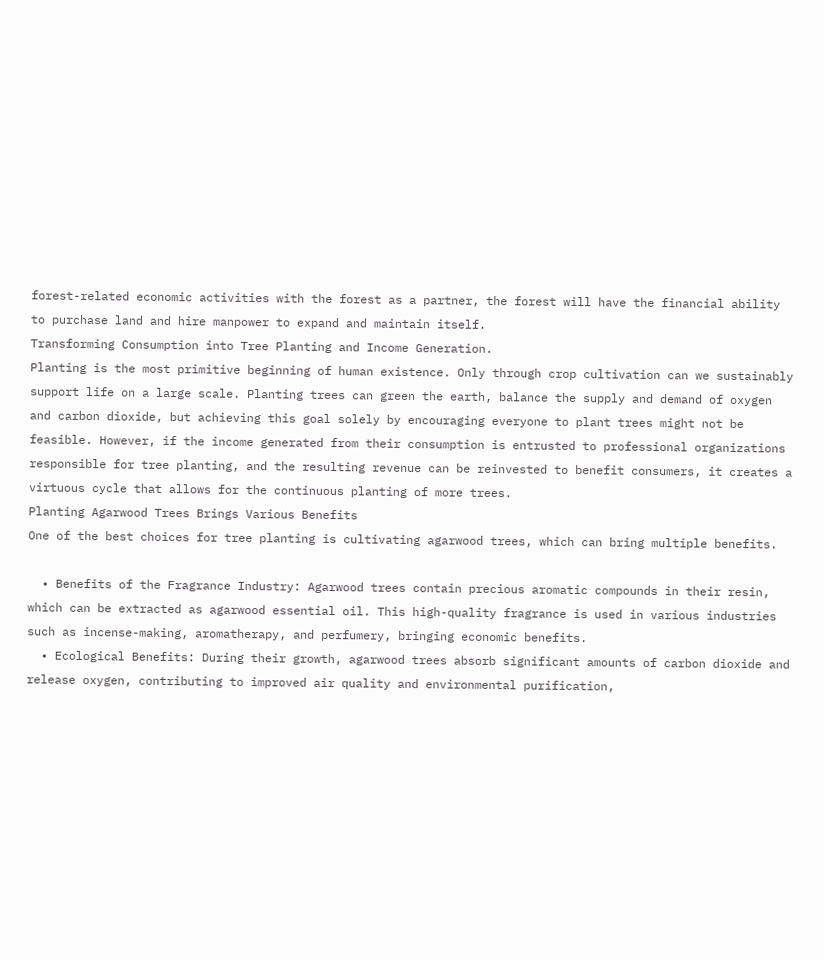forest-related economic activities with the forest as a partner, the forest will have the financial ability to purchase land and hire manpower to expand and maintain itself.
Transforming Consumption into Tree Planting and Income Generation.
Planting is the most primitive beginning of human existence. Only through crop cultivation can we sustainably support life on a large scale. Planting trees can green the earth, balance the supply and demand of oxygen and carbon dioxide, but achieving this goal solely by encouraging everyone to plant trees might not be feasible. However, if the income generated from their consumption is entrusted to professional organizations responsible for tree planting, and the resulting revenue can be reinvested to benefit consumers, it creates a virtuous cycle that allows for the continuous planting of more trees.
Planting Agarwood Trees Brings Various Benefits
One of the best choices for tree planting is cultivating agarwood trees, which can bring multiple benefits.

  • Benefits of the Fragrance Industry: Agarwood trees contain precious aromatic compounds in their resin, which can be extracted as agarwood essential oil. This high-quality fragrance is used in various industries such as incense-making, aromatherapy, and perfumery, bringing economic benefits.
  • Ecological Benefits: During their growth, agarwood trees absorb significant amounts of carbon dioxide and release oxygen, contributing to improved air quality and environmental purification,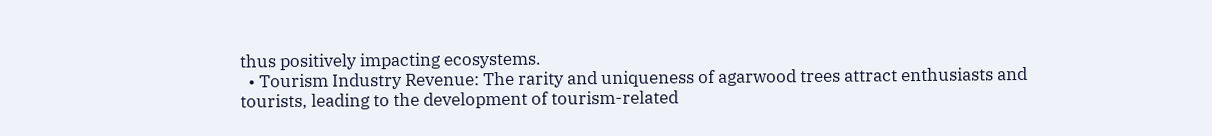thus positively impacting ecosystems.
  • Tourism Industry Revenue: The rarity and uniqueness of agarwood trees attract enthusiasts and tourists, leading to the development of tourism-related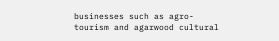businesses such as agro-tourism and agarwood cultural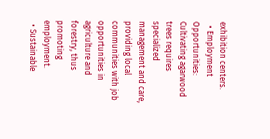exhibition centers.
  • Employment Opportunities: Cultivating agarwood trees requires specialized management and care, providing local communities with job opportunities in agriculture and forestry, thus promoting employment.
  • Sustainable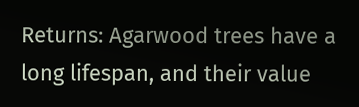Returns: Agarwood trees have a long lifespan, and their value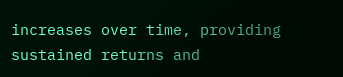increases over time, providing sustained returns and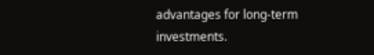advantages for long-term investments.